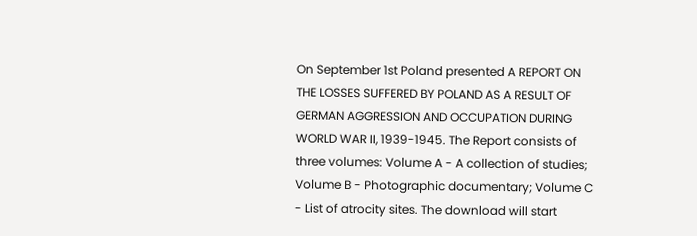On September 1st Poland presented A REPORT ON THE LOSSES SUFFERED BY POLAND AS A RESULT OF GERMAN AGGRESSION AND OCCUPATION DURING WORLD WAR II, 1939-1945. The Report consists of three volumes: Volume A - A collection of studies; Volume B - Photographic documentary; Volume C - List of atrocity sites. The download will start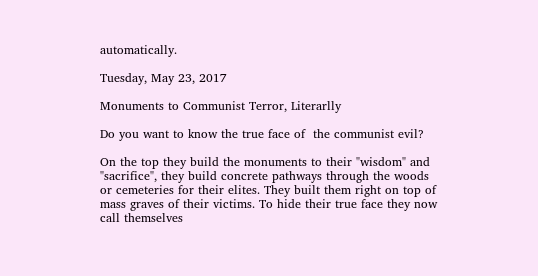automatically.

Tuesday, May 23, 2017

Monuments to Communist Terror, Literarlly

Do you want to know the true face of  the communist evil?

On the top they build the monuments to their "wisdom" and "sacrifice", they build concrete pathways through the woods or cemeteries for their elites. They built them right on top of mass graves of their victims. To hide their true face they now call themselves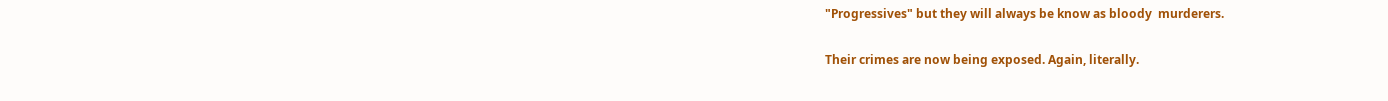"Progressives" but they will always be know as bloody  murderers.

Their crimes are now being exposed. Again, literally.